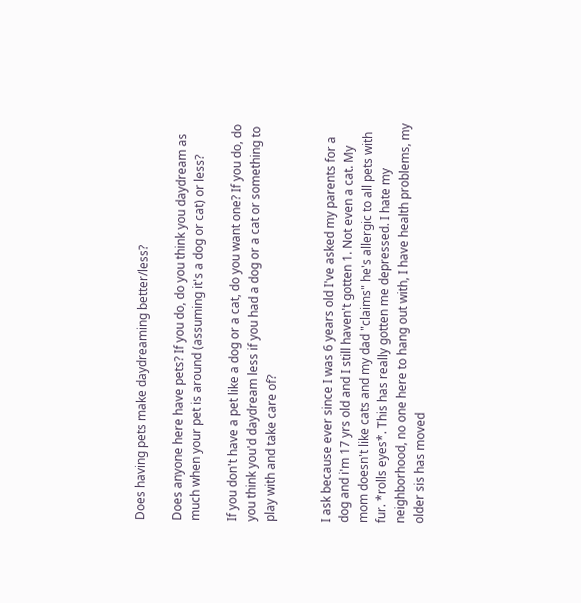Does having pets make daydreaming better/less?

Does anyone here have pets? If you do, do you think you daydream as much when your pet is around (assuming it's a dog or cat) or less?

If you don't have a pet like a dog or a cat, do you want one? If you do, do you think you'd daydream less if you had a dog or a cat or something to play with and take care of?


I ask because ever since I was 6 years old I've asked my parents for a dog and i'm 17 yrs old and I still haven't gotten 1. Not even a cat. My mom doesn't like cats and my dad "claims" he's allergic to all pets with fur. *rolls eyes*. This has really gotten me depressed. I hate my neighborhood, no one here to hang out with, I have health problems, my older sis has moved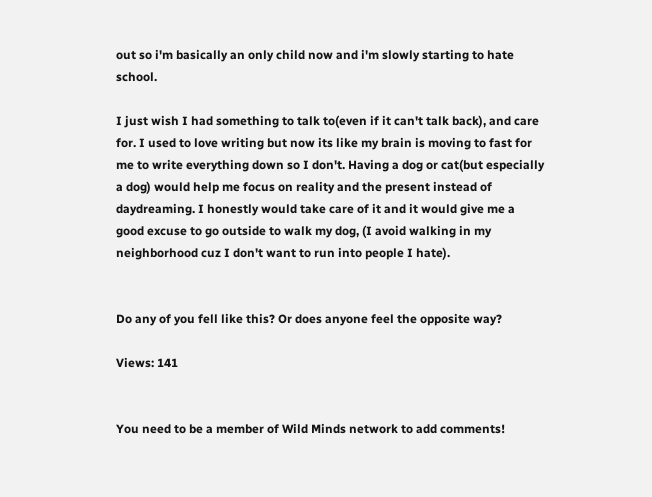out so i'm basically an only child now and i'm slowly starting to hate school.

I just wish I had something to talk to(even if it can't talk back), and care for. I used to love writing but now its like my brain is moving to fast for me to write everything down so I don't. Having a dog or cat(but especially a dog) would help me focus on reality and the present instead of daydreaming. I honestly would take care of it and it would give me a good excuse to go outside to walk my dog, (I avoid walking in my neighborhood cuz I don't want to run into people I hate).


Do any of you fell like this? Or does anyone feel the opposite way?

Views: 141


You need to be a member of Wild Minds network to add comments!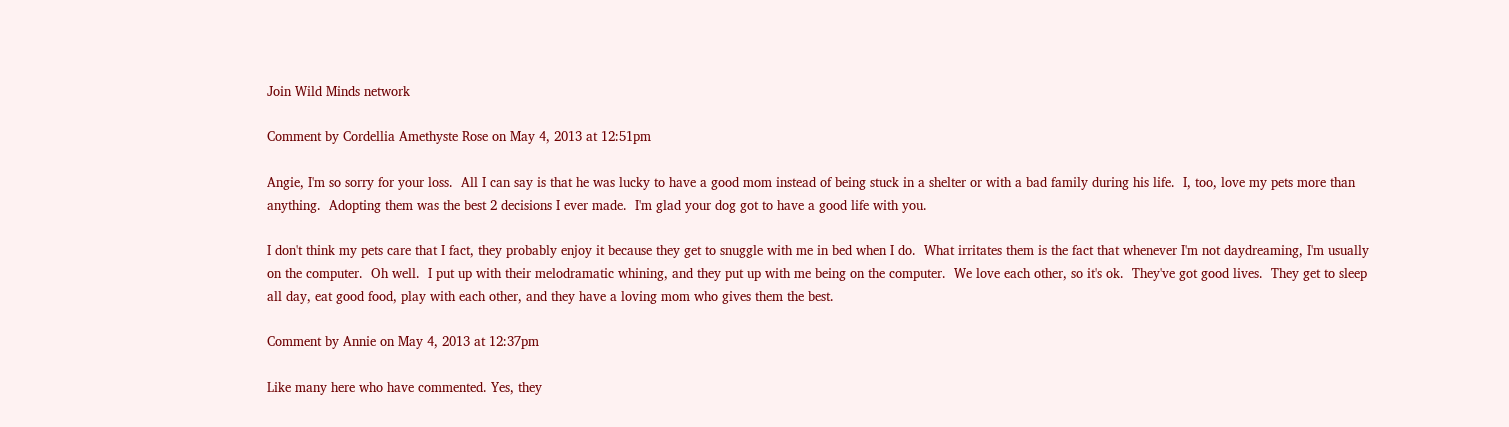Join Wild Minds network

Comment by Cordellia Amethyste Rose on May 4, 2013 at 12:51pm

Angie, I'm so sorry for your loss.  All I can say is that he was lucky to have a good mom instead of being stuck in a shelter or with a bad family during his life.  I, too, love my pets more than anything.  Adopting them was the best 2 decisions I ever made.  I'm glad your dog got to have a good life with you.

I don't think my pets care that I fact, they probably enjoy it because they get to snuggle with me in bed when I do.  What irritates them is the fact that whenever I'm not daydreaming, I'm usually on the computer.  Oh well.  I put up with their melodramatic whining, and they put up with me being on the computer.  We love each other, so it's ok.  They've got good lives.  They get to sleep all day, eat good food, play with each other, and they have a loving mom who gives them the best.

Comment by Annie on May 4, 2013 at 12:37pm

Like many here who have commented. Yes, they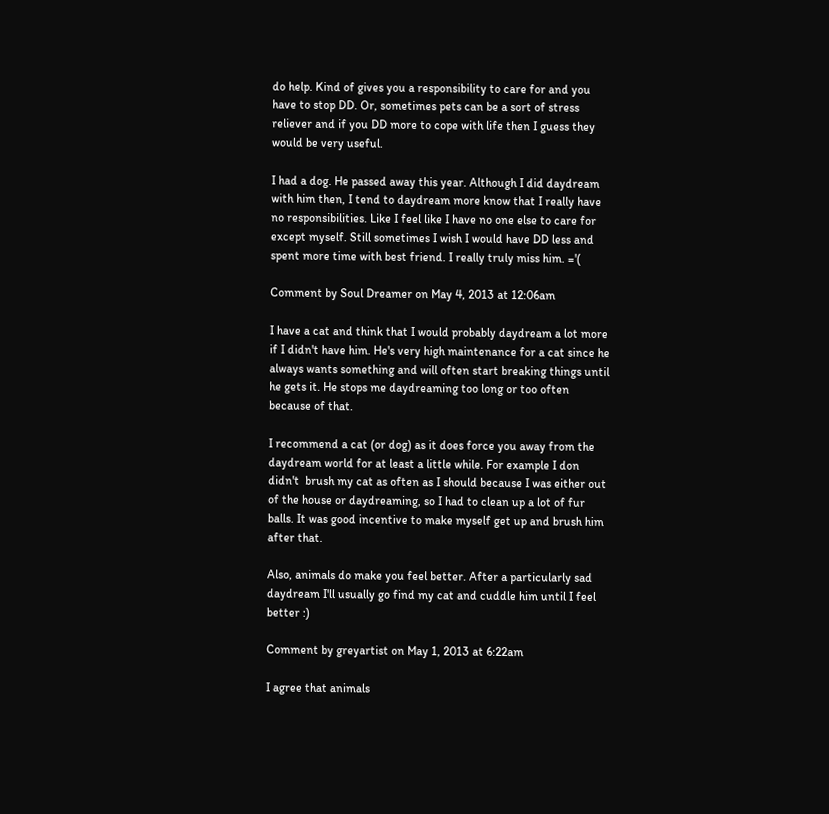do help. Kind of gives you a responsibility to care for and you have to stop DD. Or, sometimes pets can be a sort of stress reliever and if you DD more to cope with life then I guess they would be very useful.

I had a dog. He passed away this year. Although I did daydream with him then, I tend to daydream more know that I really have no responsibilities. Like I feel like I have no one else to care for except myself. Still sometimes I wish I would have DD less and spent more time with best friend. I really truly miss him. ='(

Comment by Soul Dreamer on May 4, 2013 at 12:06am

I have a cat and think that I would probably daydream a lot more if I didn't have him. He's very high maintenance for a cat since he always wants something and will often start breaking things until he gets it. He stops me daydreaming too long or too often because of that.

I recommend a cat (or dog) as it does force you away from the daydream world for at least a little while. For example I don didn't  brush my cat as often as I should because I was either out of the house or daydreaming, so I had to clean up a lot of fur balls. It was good incentive to make myself get up and brush him after that.

Also, animals do make you feel better. After a particularly sad daydream I'll usually go find my cat and cuddle him until I feel better :)

Comment by greyartist on May 1, 2013 at 6:22am

I agree that animals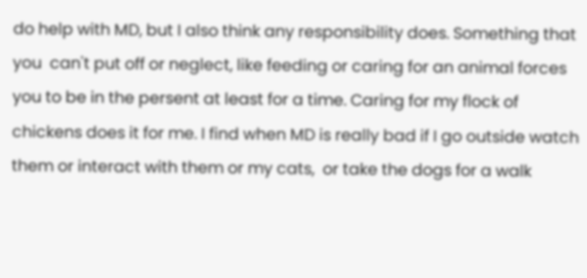do help with MD, but I also think any responsibility does. Something that you  can't put off or neglect, like feeding or caring for an animal forces you to be in the persent at least for a time. Caring for my flock of chickens does it for me. I find when MD is really bad if I go outside watch them or interact with them or my cats,  or take the dogs for a walk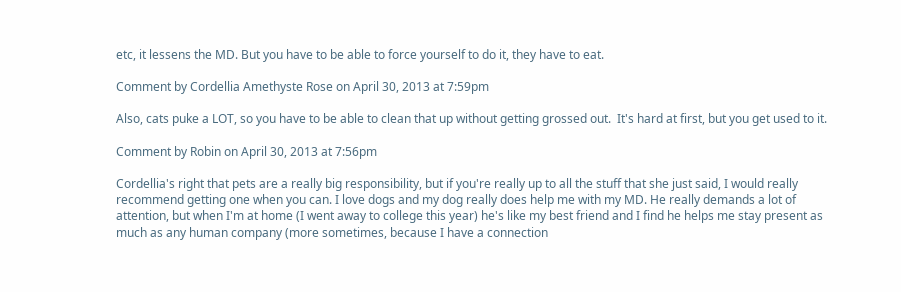etc, it lessens the MD. But you have to be able to force yourself to do it, they have to eat.

Comment by Cordellia Amethyste Rose on April 30, 2013 at 7:59pm

Also, cats puke a LOT, so you have to be able to clean that up without getting grossed out.  It's hard at first, but you get used to it.

Comment by Robin on April 30, 2013 at 7:56pm

Cordellia's right that pets are a really big responsibility, but if you're really up to all the stuff that she just said, I would really recommend getting one when you can. I love dogs and my dog really does help me with my MD. He really demands a lot of attention, but when I'm at home (I went away to college this year) he's like my best friend and I find he helps me stay present as much as any human company (more sometimes, because I have a connection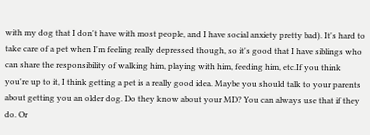with my dog that I don't have with most people, and I have social anxiety pretty bad). It's hard to take care of a pet when I'm feeling really depressed though, so it's good that I have siblings who can share the responsibility of walking him, playing with him, feeding him, etc.If you think you're up to it, I think getting a pet is a really good idea. Maybe you should talk to your parents about getting you an older dog. Do they know about your MD? You can always use that if they do. Or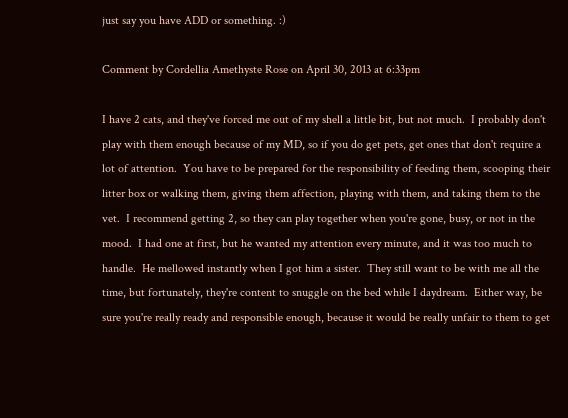just say you have ADD or something. :)

Comment by Cordellia Amethyste Rose on April 30, 2013 at 6:33pm

I have 2 cats, and they've forced me out of my shell a little bit, but not much.  I probably don't play with them enough because of my MD, so if you do get pets, get ones that don't require a lot of attention.  You have to be prepared for the responsibility of feeding them, scooping their litter box or walking them, giving them affection, playing with them, and taking them to the vet.  I recommend getting 2, so they can play together when you're gone, busy, or not in the mood.  I had one at first, but he wanted my attention every minute, and it was too much to handle.  He mellowed instantly when I got him a sister.  They still want to be with me all the time, but fortunately, they're content to snuggle on the bed while I daydream.  Either way, be sure you're really ready and responsible enough, because it would be really unfair to them to get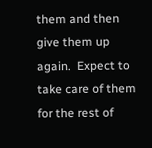them and then give them up again.  Expect to take care of them for the rest of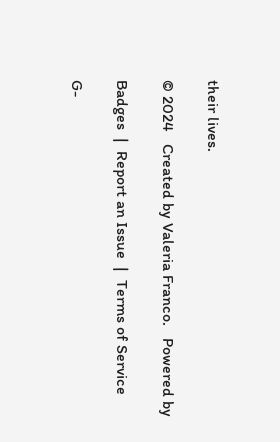their lives.

© 2024   Created by Valeria Franco.   Powered by

Badges  |  Report an Issue  |  Terms of Service

G-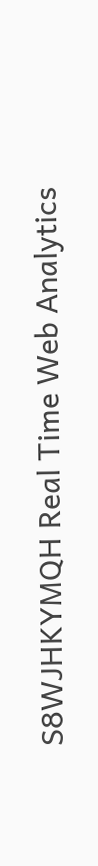S8WJHKYMQH Real Time Web Analytics